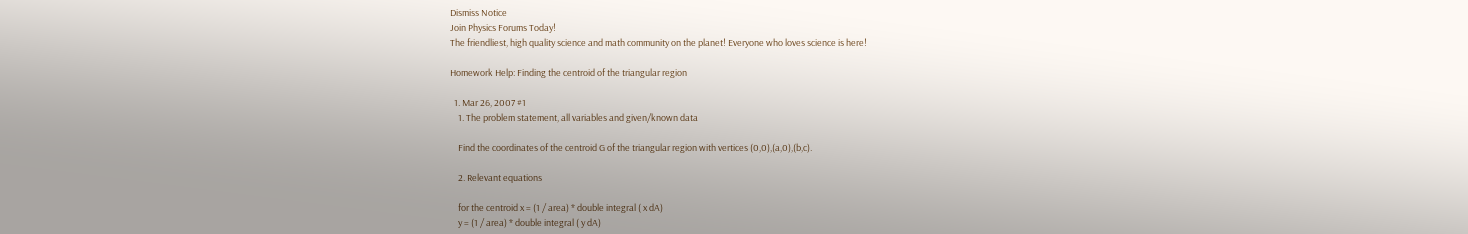Dismiss Notice
Join Physics Forums Today!
The friendliest, high quality science and math community on the planet! Everyone who loves science is here!

Homework Help: Finding the centroid of the triangular region

  1. Mar 26, 2007 #1
    1. The problem statement, all variables and given/known data

    Find the coordinates of the centroid G of the triangular region with vertices (0,0),(a,0),(b,c).

    2. Relevant equations

    for the centroid x = (1 / area) * double integral ( x dA)
    y = (1 / area) * double integral ( y dA)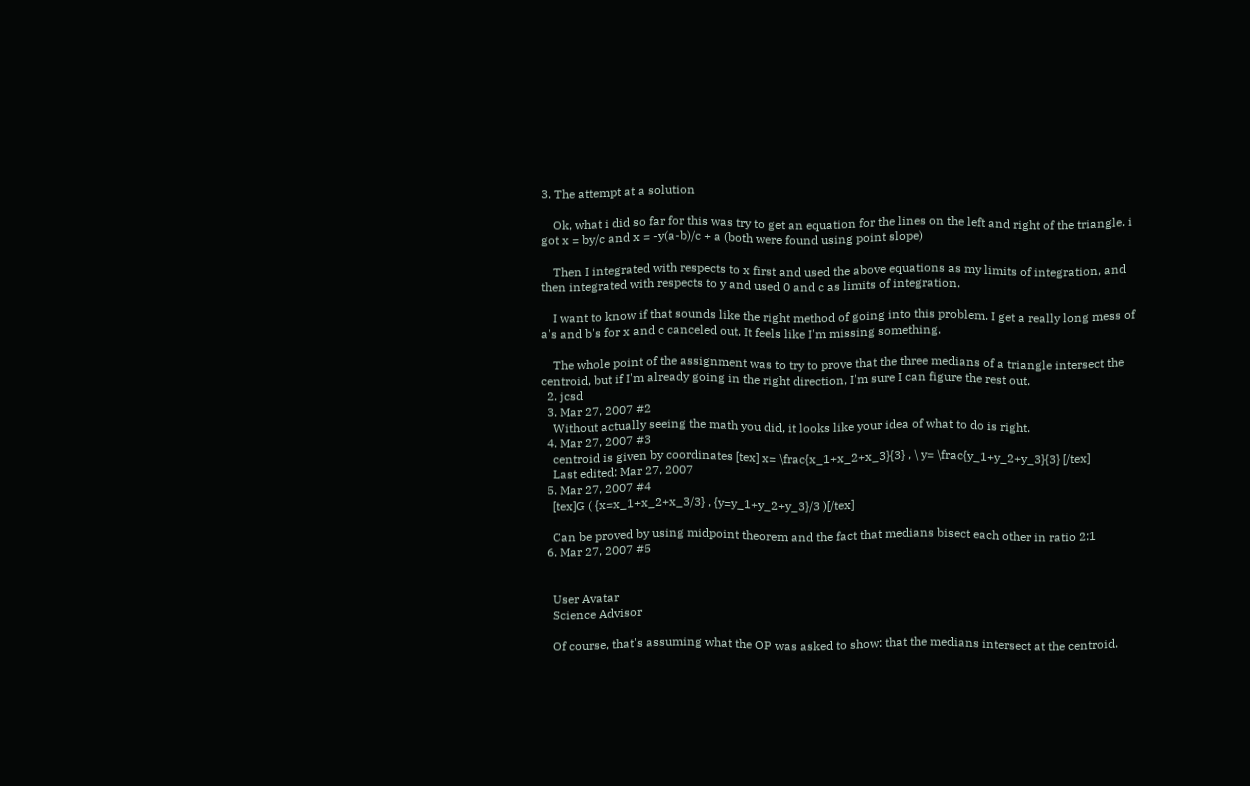3. The attempt at a solution

    Ok, what i did so far for this was try to get an equation for the lines on the left and right of the triangle. i got x = by/c and x = -y(a-b)/c + a (both were found using point slope)

    Then I integrated with respects to x first and used the above equations as my limits of integration, and then integrated with respects to y and used 0 and c as limits of integration.

    I want to know if that sounds like the right method of going into this problem. I get a really long mess of a's and b's for x and c canceled out. It feels like I'm missing something.

    The whole point of the assignment was to try to prove that the three medians of a triangle intersect the centroid, but if I'm already going in the right direction, I'm sure I can figure the rest out.
  2. jcsd
  3. Mar 27, 2007 #2
    Without actually seeing the math you did, it looks like your idea of what to do is right.
  4. Mar 27, 2007 #3
    centroid is given by coordinates [tex] x= \frac{x_1+x_2+x_3}{3} , \ y= \frac{y_1+y_2+y_3}{3} [/tex]
    Last edited: Mar 27, 2007
  5. Mar 27, 2007 #4
    [tex]G ( {x=x_1+x_2+x_3/3} , {y=y_1+y_2+y_3}/3 )[/tex]

    Can be proved by using midpoint theorem and the fact that medians bisect each other in ratio 2:1
  6. Mar 27, 2007 #5


    User Avatar
    Science Advisor

    Of course, that's assuming what the OP was asked to show: that the medians intersect at the centroid.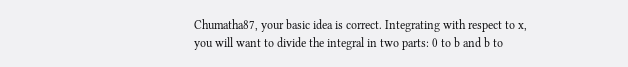Chumatha87, your basic idea is correct. Integrating with respect to x, you will want to divide the integral in two parts: 0 to b and b to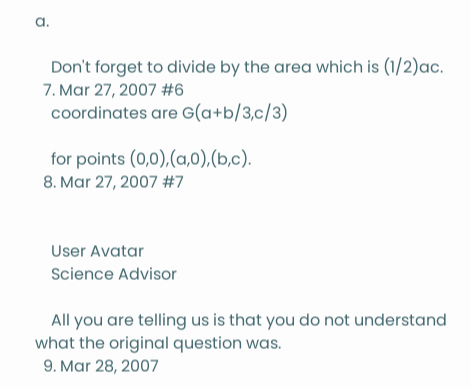a.

    Don't forget to divide by the area which is (1/2)ac.
  7. Mar 27, 2007 #6
    coordinates are G(a+b/3,c/3)

    for points (0,0),(a,0),(b,c).
  8. Mar 27, 2007 #7


    User Avatar
    Science Advisor

    All you are telling us is that you do not understand what the original question was.
  9. Mar 28, 2007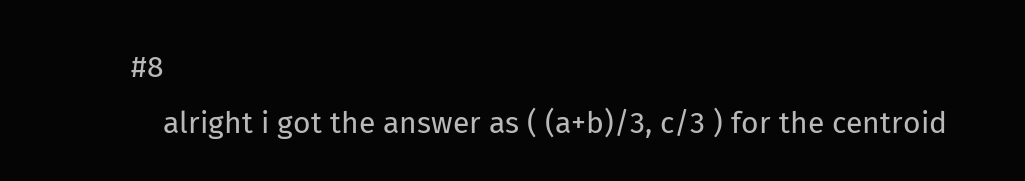#8
    alright i got the answer as ( (a+b)/3, c/3 ) for the centroid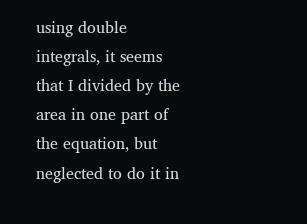using double integrals, it seems that I divided by the area in one part of the equation, but neglected to do it in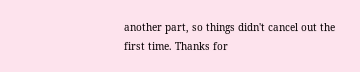another part, so things didn't cancel out the first time. Thanks for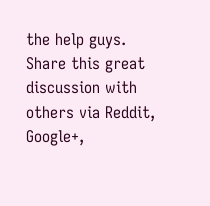the help guys.
Share this great discussion with others via Reddit, Google+,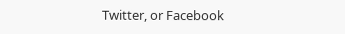Twitter, or Facebook